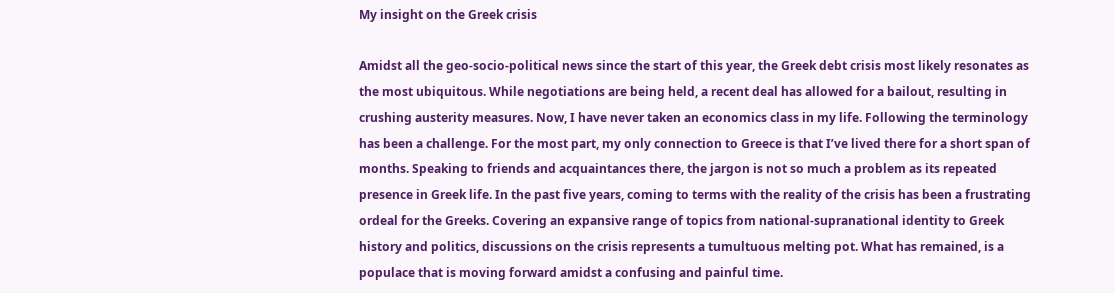My insight on the Greek crisis

Amidst all the geo-socio-political news since the start of this year, the Greek debt crisis most likely resonates as the most ubiquitous. While negotiations are being held, a recent deal has allowed for a bailout, resulting in crushing austerity measures. Now, I have never taken an economics class in my life. Following the terminology has been a challenge. For the most part, my only connection to Greece is that I’ve lived there for a short span of months. Speaking to friends and acquaintances there, the jargon is not so much a problem as its repeated presence in Greek life. In the past five years, coming to terms with the reality of the crisis has been a frustrating ordeal for the Greeks. Covering an expansive range of topics from national-supranational identity to Greek history and politics, discussions on the crisis represents a tumultuous melting pot. What has remained, is a populace that is moving forward amidst a confusing and painful time.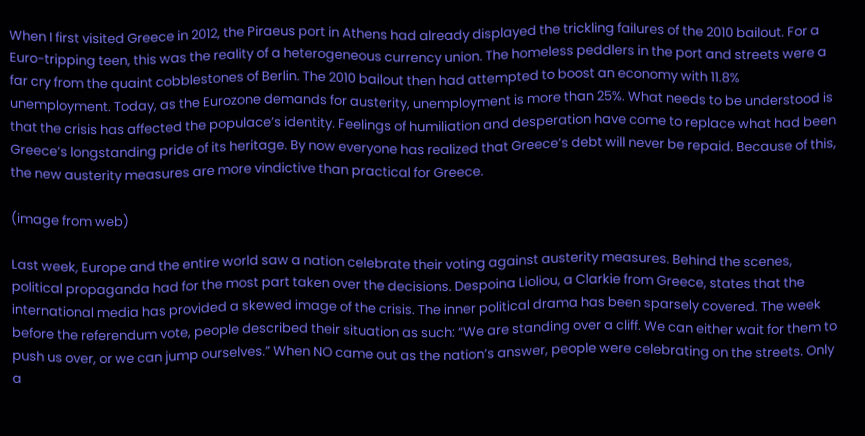When I first visited Greece in 2012, the Piraeus port in Athens had already displayed the trickling failures of the 2010 bailout. For a Euro-tripping teen, this was the reality of a heterogeneous currency union. The homeless peddlers in the port and streets were a far cry from the quaint cobblestones of Berlin. The 2010 bailout then had attempted to boost an economy with 11.8% unemployment. Today, as the Eurozone demands for austerity, unemployment is more than 25%. What needs to be understood is that the crisis has affected the populace’s identity. Feelings of humiliation and desperation have come to replace what had been Greece’s longstanding pride of its heritage. By now everyone has realized that Greece’s debt will never be repaid. Because of this, the new austerity measures are more vindictive than practical for Greece.

(image from web)

Last week, Europe and the entire world saw a nation celebrate their voting against austerity measures. Behind the scenes, political propaganda had for the most part taken over the decisions. Despoina Lioliou, a Clarkie from Greece, states that the international media has provided a skewed image of the crisis. The inner political drama has been sparsely covered. The week before the referendum vote, people described their situation as such: “We are standing over a cliff. We can either wait for them to push us over, or we can jump ourselves.” When NO came out as the nation’s answer, people were celebrating on the streets. Only a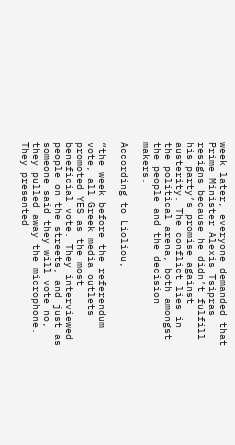week later, everyone demanded that Prime Minister Alexis Tsipras resigns because he didn’t fulfill his party’s promise against austerity. The conflict lies in the political arena, both amongst the people and the decision makers.

According to Lioliou,

“the week before the referendum vote, all Greek media outlets promoted YES as the most beneficial vote. They interviewed people on the streets, and just as someone said they will vote no, they pulled away the microphone. They presented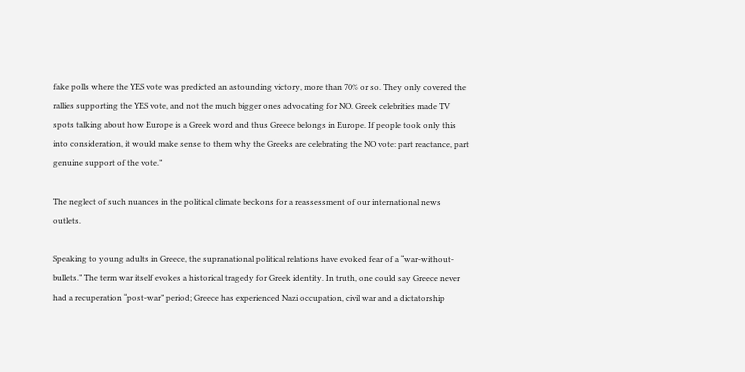fake polls where the YES vote was predicted an astounding victory, more than 70% or so. They only covered the rallies supporting the YES vote, and not the much bigger ones advocating for NO. Greek celebrities made TV spots talking about how Europe is a Greek word and thus Greece belongs in Europe. If people took only this into consideration, it would make sense to them why the Greeks are celebrating the NO vote: part reactance, part genuine support of the vote.”

The neglect of such nuances in the political climate beckons for a reassessment of our international news outlets.

Speaking to young adults in Greece, the supranational political relations have evoked fear of a “war-without-bullets.” The term war itself evokes a historical tragedy for Greek identity. In truth, one could say Greece never had a recuperation “post-war” period; Greece has experienced Nazi occupation, civil war and a dictatorship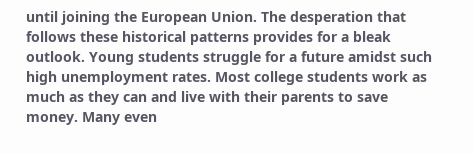until joining the European Union. The desperation that follows these historical patterns provides for a bleak outlook. Young students struggle for a future amidst such high unemployment rates. Most college students work as much as they can and live with their parents to save money. Many even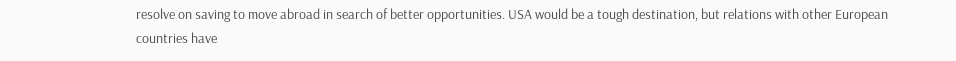resolve on saving to move abroad in search of better opportunities. USA would be a tough destination, but relations with other European countries have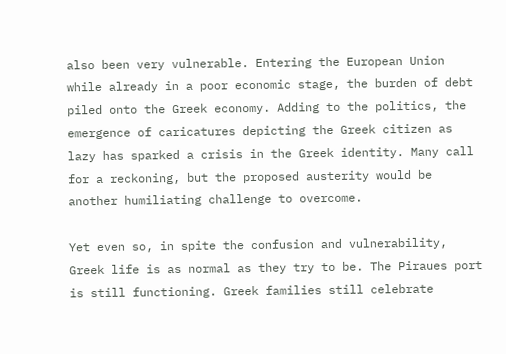also been very vulnerable. Entering the European Union while already in a poor economic stage, the burden of debt piled onto the Greek economy. Adding to the politics, the emergence of caricatures depicting the Greek citizen as lazy has sparked a crisis in the Greek identity. Many call for a reckoning, but the proposed austerity would be another humiliating challenge to overcome.

Yet even so, in spite the confusion and vulnerability, Greek life is as normal as they try to be. The Piraues port is still functioning. Greek families still celebrate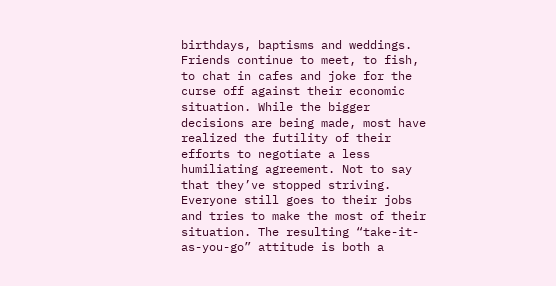birthdays, baptisms and weddings. Friends continue to meet, to fish, to chat in cafes and joke for the curse off against their economic situation. While the bigger decisions are being made, most have realized the futility of their efforts to negotiate a less humiliating agreement. Not to say that they’ve stopped striving. Everyone still goes to their jobs and tries to make the most of their situation. The resulting “take-it-as-you-go” attitude is both a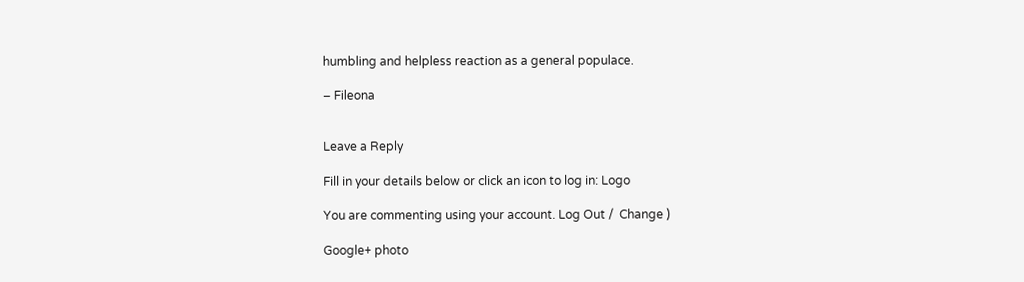humbling and helpless reaction as a general populace.

– Fileona


Leave a Reply

Fill in your details below or click an icon to log in: Logo

You are commenting using your account. Log Out /  Change )

Google+ photo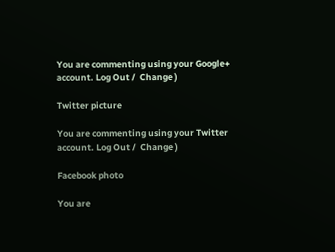You are commenting using your Google+ account. Log Out /  Change )

Twitter picture

You are commenting using your Twitter account. Log Out /  Change )

Facebook photo

You are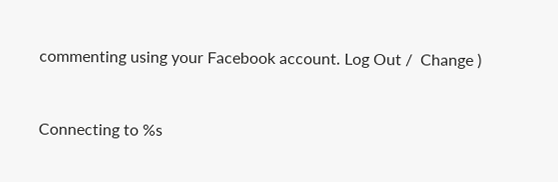commenting using your Facebook account. Log Out /  Change )


Connecting to %s